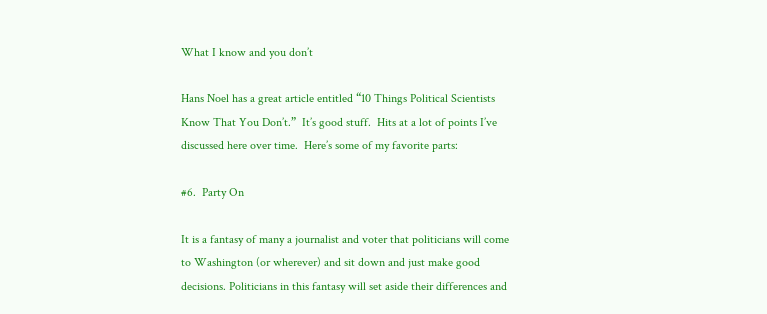What I know and you don’t

Hans Noel has a great article entitled “10 Things Political Scientists Know That You Don’t.”  It’s good stuff.  Hits at a lot of points I’ve discussed here over time.  Here’s some of my favorite parts:

#6.  Party On

It is a fantasy of many a journalist and voter that politicians will come to Washington (or wherever) and sit down and just make good decisions. Politicians in this fantasy will set aside their differences and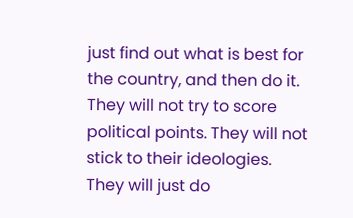just find out what is best for the country, and then do it. They will not try to score political points. They will not stick to their ideologies. They will just do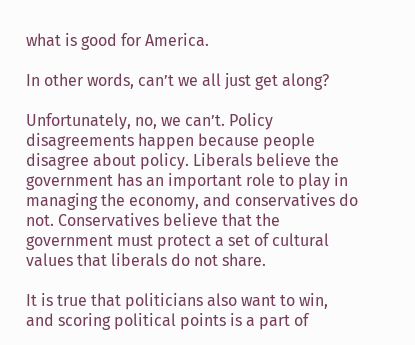what is good for America.

In other words, can’t we all just get along?

Unfortunately, no, we can’t. Policy disagreements happen because people disagree about policy. Liberals believe the government has an important role to play in managing the economy, and conservatives do not. Conservatives believe that the government must protect a set of cultural values that liberals do not share.

It is true that politicians also want to win, and scoring political points is a part of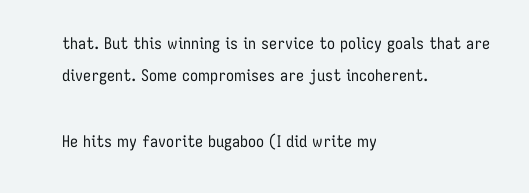that. But this winning is in service to policy goals that are divergent. Some compromises are just incoherent.

He hits my favorite bugaboo (I did write my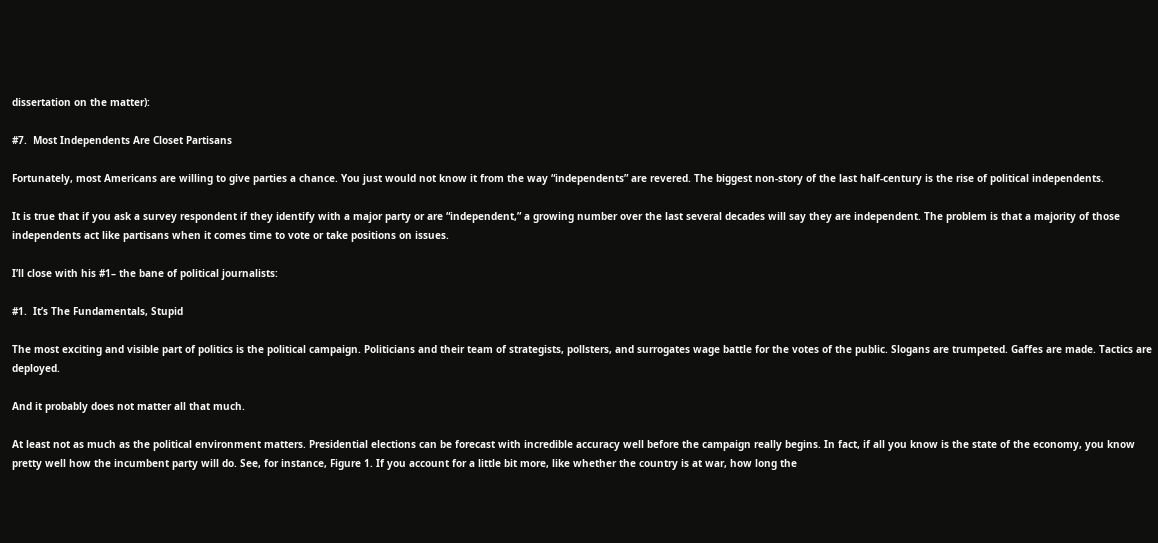dissertation on the matter):

#7.  Most Independents Are Closet Partisans

Fortunately, most Americans are willing to give parties a chance. You just would not know it from the way “independents” are revered. The biggest non-story of the last half-century is the rise of political independents.

It is true that if you ask a survey respondent if they identify with a major party or are “independent,” a growing number over the last several decades will say they are independent. The problem is that a majority of those independents act like partisans when it comes time to vote or take positions on issues.

I’ll close with his #1– the bane of political journalists:

#1.  It’s The Fundamentals, Stupid

The most exciting and visible part of politics is the political campaign. Politicians and their team of strategists, pollsters, and surrogates wage battle for the votes of the public. Slogans are trumpeted. Gaffes are made. Tactics are deployed.

And it probably does not matter all that much.

At least not as much as the political environment matters. Presidential elections can be forecast with incredible accuracy well before the campaign really begins. In fact, if all you know is the state of the economy, you know pretty well how the incumbent party will do. See, for instance, Figure 1. If you account for a little bit more, like whether the country is at war, how long the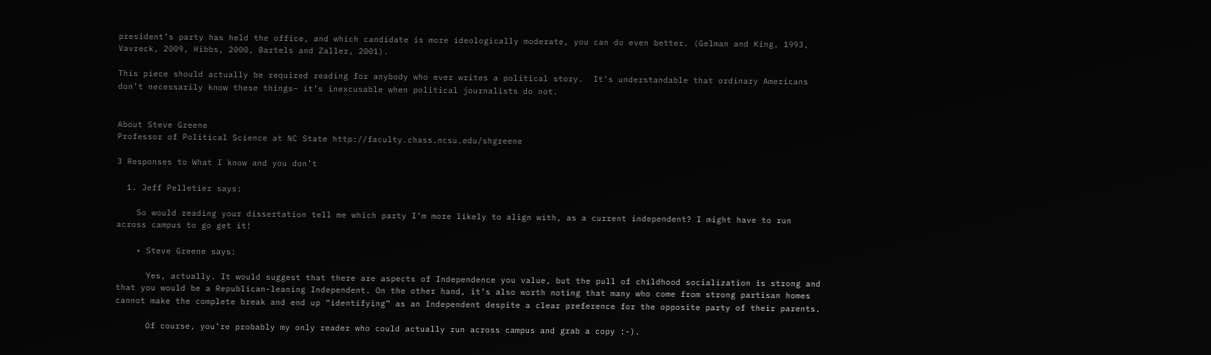president’s party has held the office, and which candidate is more ideologically moderate, you can do even better. (Gelman and King, 1993, Vavreck, 2009, Hibbs, 2000, Bartels and Zaller, 2001).

This piece should actually be required reading for anybody who ever writes a political story.  It’s understandable that ordinary Americans don’t necessarily know these things– it’s inexcusable when political journalists do not.


About Steve Greene
Professor of Political Science at NC State http://faculty.chass.ncsu.edu/shgreene

3 Responses to What I know and you don’t

  1. Jeff Pelletier says:

    So would reading your dissertation tell me which party I’m more likely to align with, as a current independent? I might have to run across campus to go get it!

    • Steve Greene says:

      Yes, actually. It would suggest that there are aspects of Independence you value, but the pull of childhood socialization is strong and that you would be a Republican-leaning Independent. On the other hand, it’s also worth noting that many who come from strong partisan homes cannot make the complete break and end up “identifying” as an Independent despite a clear preference for the opposite party of their parents.

      Of course, you’re probably my only reader who could actually run across campus and grab a copy :-).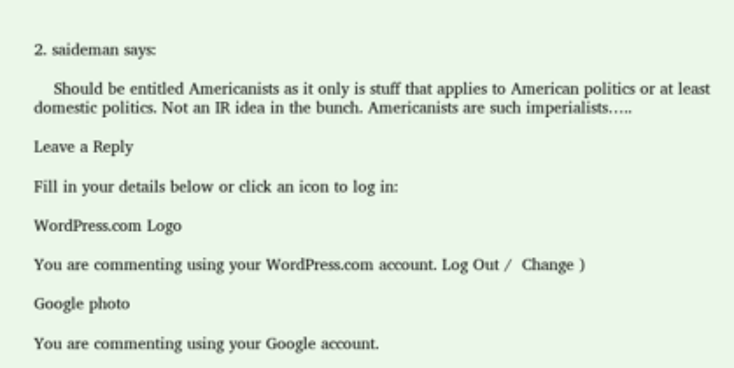2. saideman says:

    Should be entitled Americanists as it only is stuff that applies to American politics or at least domestic politics. Not an IR idea in the bunch. Americanists are such imperialists…..

Leave a Reply

Fill in your details below or click an icon to log in:

WordPress.com Logo

You are commenting using your WordPress.com account. Log Out /  Change )

Google photo

You are commenting using your Google account.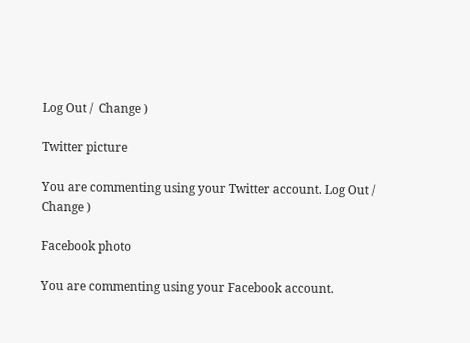Log Out /  Change )

Twitter picture

You are commenting using your Twitter account. Log Out /  Change )

Facebook photo

You are commenting using your Facebook account.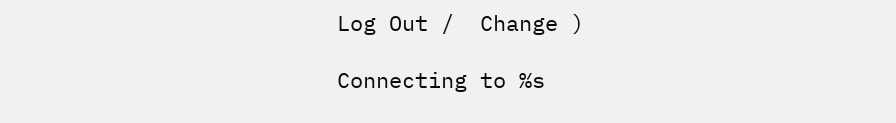Log Out /  Change )

Connecting to %s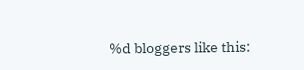%d bloggers like this: